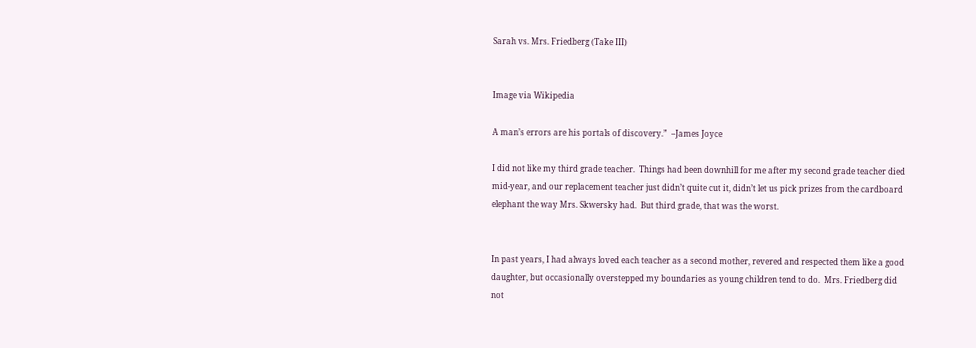Sarah vs. Mrs. Friedberg (Take III)


Image via Wikipedia

A man’s errors are his portals of discovery.”  –James Joyce

I did not like my third grade teacher.  Things had been downhill for me after my second grade teacher died mid-year, and our replacement teacher just didn’t quite cut it, didn’t let us pick prizes from the cardboard elephant the way Mrs. Skwersky had.  But third grade, that was the worst.


In past years, I had always loved each teacher as a second mother, revered and respected them like a good daughter, but occasionally overstepped my boundaries as young children tend to do.  Mrs. Friedberg did not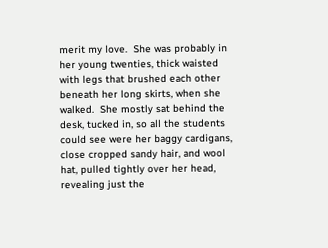merit my love.  She was probably in her young twenties, thick waisted with legs that brushed each other beneath her long skirts, when she walked.  She mostly sat behind the desk, tucked in, so all the students could see were her baggy cardigans, close cropped sandy hair, and wool hat, pulled tightly over her head, revealing just the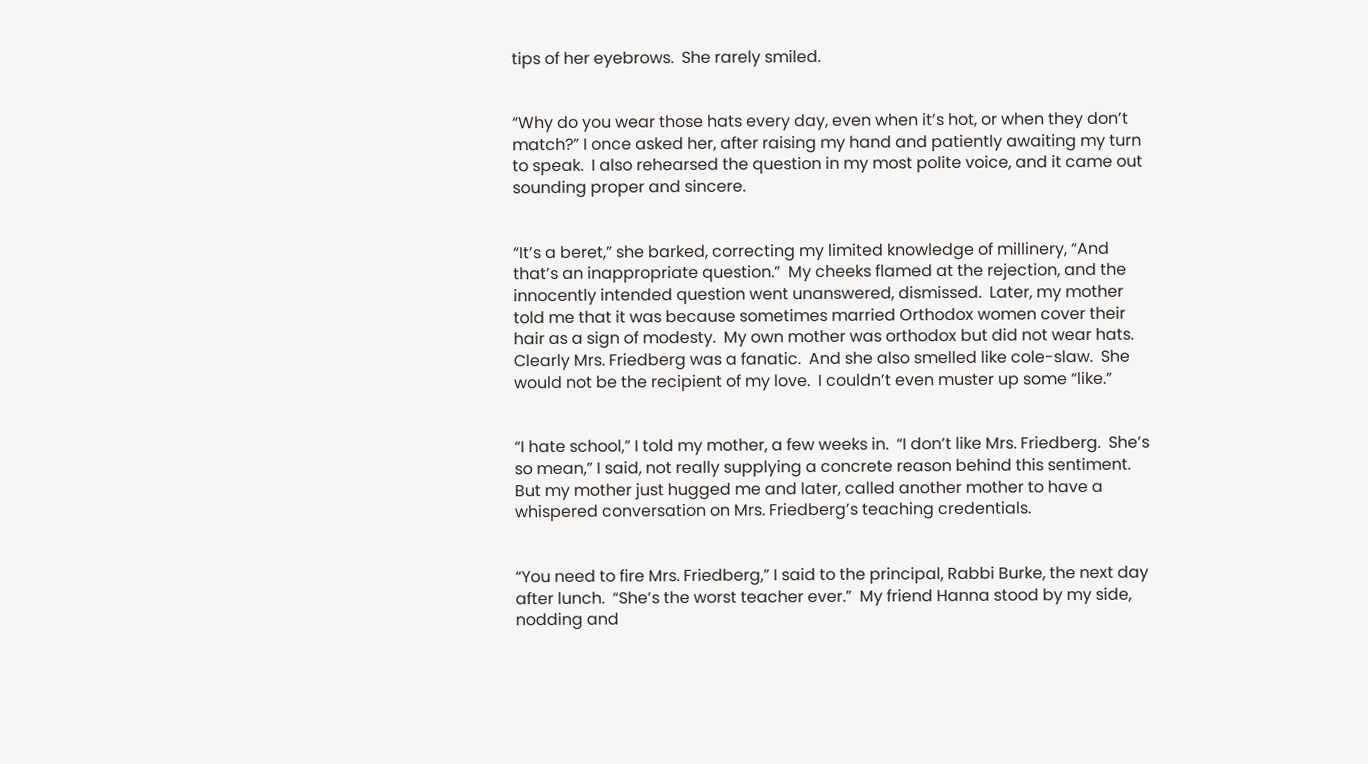tips of her eyebrows.  She rarely smiled.


“Why do you wear those hats every day, even when it’s hot, or when they don’t match?” I once asked her, after raising my hand and patiently awaiting my turn to speak.  I also rehearsed the question in my most polite voice, and it came out sounding proper and sincere.


“It’s a beret,” she barked, correcting my limited knowledge of millinery, “And that’s an inappropriate question.”  My cheeks flamed at the rejection, and the innocently intended question went unanswered, dismissed.  Later, my mother told me that it was because sometimes married Orthodox women cover their hair as a sign of modesty.  My own mother was orthodox but did not wear hats.  Clearly Mrs. Friedberg was a fanatic.  And she also smelled like cole-slaw.  She would not be the recipient of my love.  I couldn’t even muster up some “like.”


“I hate school,” I told my mother, a few weeks in.  “I don’t like Mrs. Friedberg.  She’s so mean,” I said, not really supplying a concrete reason behind this sentiment.  But my mother just hugged me and later, called another mother to have a whispered conversation on Mrs. Friedberg’s teaching credentials.


“You need to fire Mrs. Friedberg,” I said to the principal, Rabbi Burke, the next day after lunch.  “She’s the worst teacher ever.”  My friend Hanna stood by my side, nodding and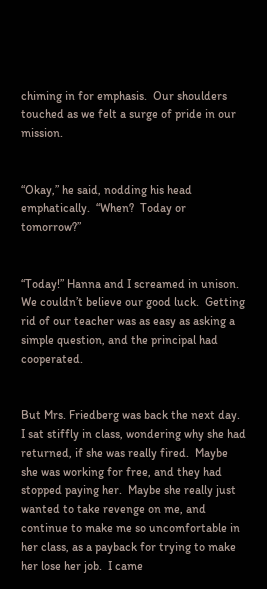chiming in for emphasis.  Our shoulders touched as we felt a surge of pride in our mission.


“Okay,” he said, nodding his head emphatically.  “When?  Today or tomorrow?”


“Today!” Hanna and I screamed in unison.  We couldn’t believe our good luck.  Getting rid of our teacher was as easy as asking a simple question, and the principal had cooperated.


But Mrs. Friedberg was back the next day.  I sat stiffly in class, wondering why she had returned, if she was really fired.  Maybe she was working for free, and they had stopped paying her.  Maybe she really just wanted to take revenge on me, and continue to make me so uncomfortable in her class, as a payback for trying to make her lose her job.  I came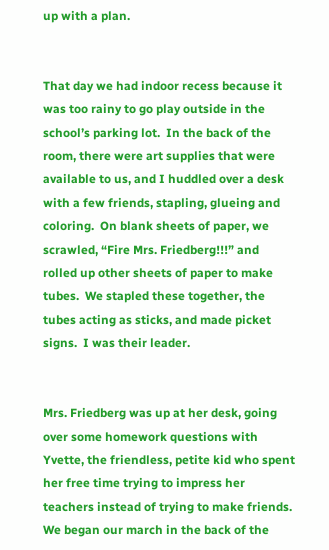up with a plan.


That day we had indoor recess because it was too rainy to go play outside in the school’s parking lot.  In the back of the room, there were art supplies that were available to us, and I huddled over a desk with a few friends, stapling, glueing and coloring.  On blank sheets of paper, we scrawled, “Fire Mrs. Friedberg!!!” and rolled up other sheets of paper to make tubes.  We stapled these together, the tubes acting as sticks, and made picket signs.  I was their leader.


Mrs. Friedberg was up at her desk, going over some homework questions with Yvette, the friendless, petite kid who spent her free time trying to impress her teachers instead of trying to make friends.  We began our march in the back of the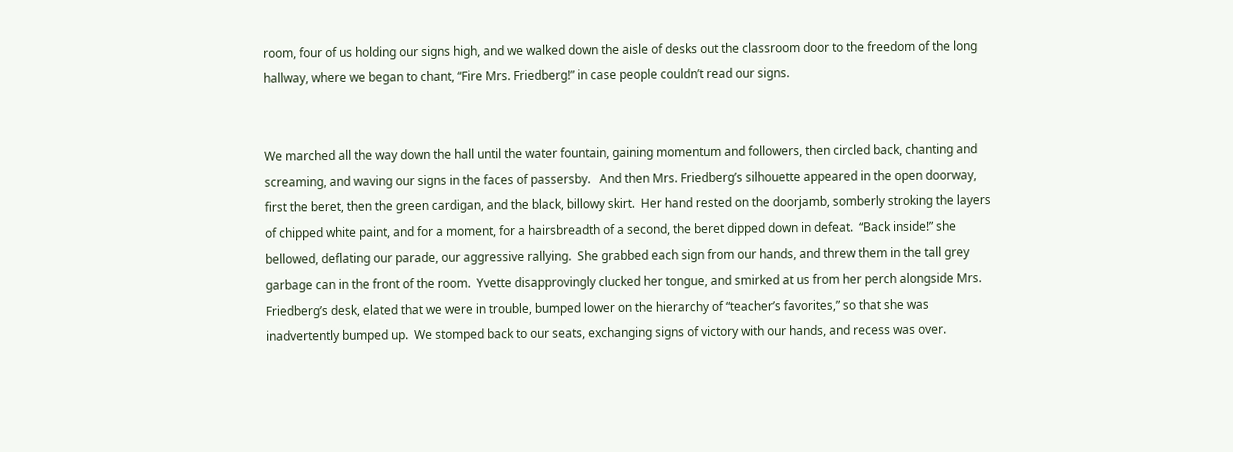room, four of us holding our signs high, and we walked down the aisle of desks out the classroom door to the freedom of the long hallway, where we began to chant, “Fire Mrs. Friedberg!” in case people couldn’t read our signs.


We marched all the way down the hall until the water fountain, gaining momentum and followers, then circled back, chanting and screaming, and waving our signs in the faces of passersby.   And then Mrs. Friedberg’s silhouette appeared in the open doorway, first the beret, then the green cardigan, and the black, billowy skirt.  Her hand rested on the doorjamb, somberly stroking the layers of chipped white paint, and for a moment, for a hairsbreadth of a second, the beret dipped down in defeat.  “Back inside!” she bellowed, deflating our parade, our aggressive rallying.  She grabbed each sign from our hands, and threw them in the tall grey garbage can in the front of the room.  Yvette disapprovingly clucked her tongue, and smirked at us from her perch alongside Mrs. Friedberg’s desk, elated that we were in trouble, bumped lower on the hierarchy of “teacher’s favorites,” so that she was inadvertently bumped up.  We stomped back to our seats, exchanging signs of victory with our hands, and recess was over.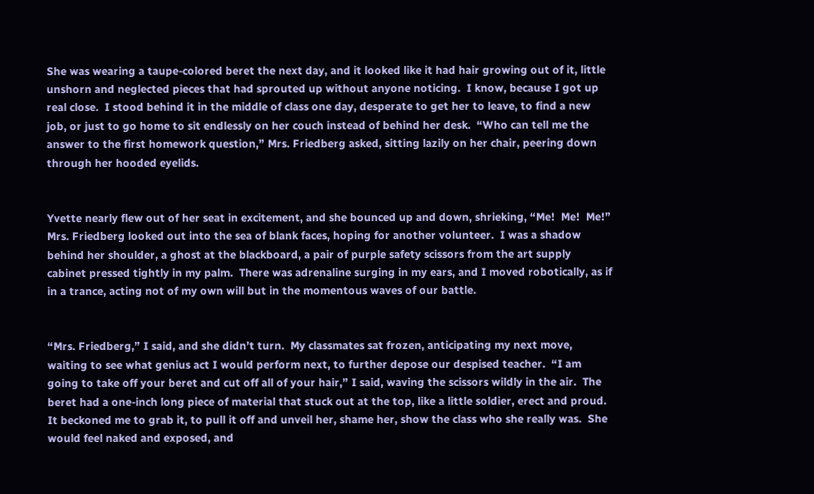She was wearing a taupe-colored beret the next day, and it looked like it had hair growing out of it, little unshorn and neglected pieces that had sprouted up without anyone noticing.  I know, because I got up real close.  I stood behind it in the middle of class one day, desperate to get her to leave, to find a new job, or just to go home to sit endlessly on her couch instead of behind her desk.  “Who can tell me the answer to the first homework question,” Mrs. Friedberg asked, sitting lazily on her chair, peering down through her hooded eyelids.


Yvette nearly flew out of her seat in excitement, and she bounced up and down, shrieking, “Me!  Me!  Me!”  Mrs. Friedberg looked out into the sea of blank faces, hoping for another volunteer.  I was a shadow behind her shoulder, a ghost at the blackboard, a pair of purple safety scissors from the art supply cabinet pressed tightly in my palm.  There was adrenaline surging in my ears, and I moved robotically, as if in a trance, acting not of my own will but in the momentous waves of our battle.


“Mrs. Friedberg,” I said, and she didn’t turn.  My classmates sat frozen, anticipating my next move, waiting to see what genius act I would perform next, to further depose our despised teacher.  “I am going to take off your beret and cut off all of your hair,” I said, waving the scissors wildly in the air.  The beret had a one-inch long piece of material that stuck out at the top, like a little soldier, erect and proud.  It beckoned me to grab it, to pull it off and unveil her, shame her, show the class who she really was.  She would feel naked and exposed, and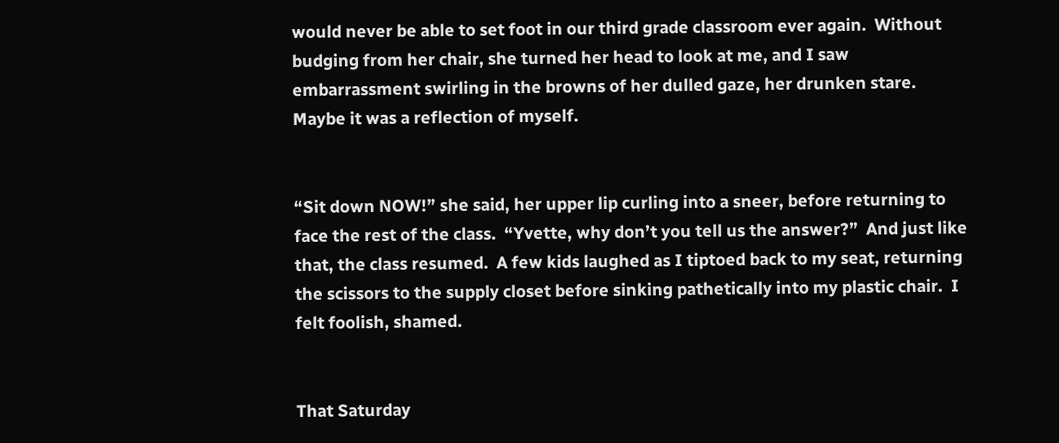would never be able to set foot in our third grade classroom ever again.  Without budging from her chair, she turned her head to look at me, and I saw embarrassment swirling in the browns of her dulled gaze, her drunken stare.  Maybe it was a reflection of myself.


“Sit down NOW!” she said, her upper lip curling into a sneer, before returning to face the rest of the class.  “Yvette, why don’t you tell us the answer?”  And just like that, the class resumed.  A few kids laughed as I tiptoed back to my seat, returning the scissors to the supply closet before sinking pathetically into my plastic chair.  I felt foolish, shamed.


That Saturday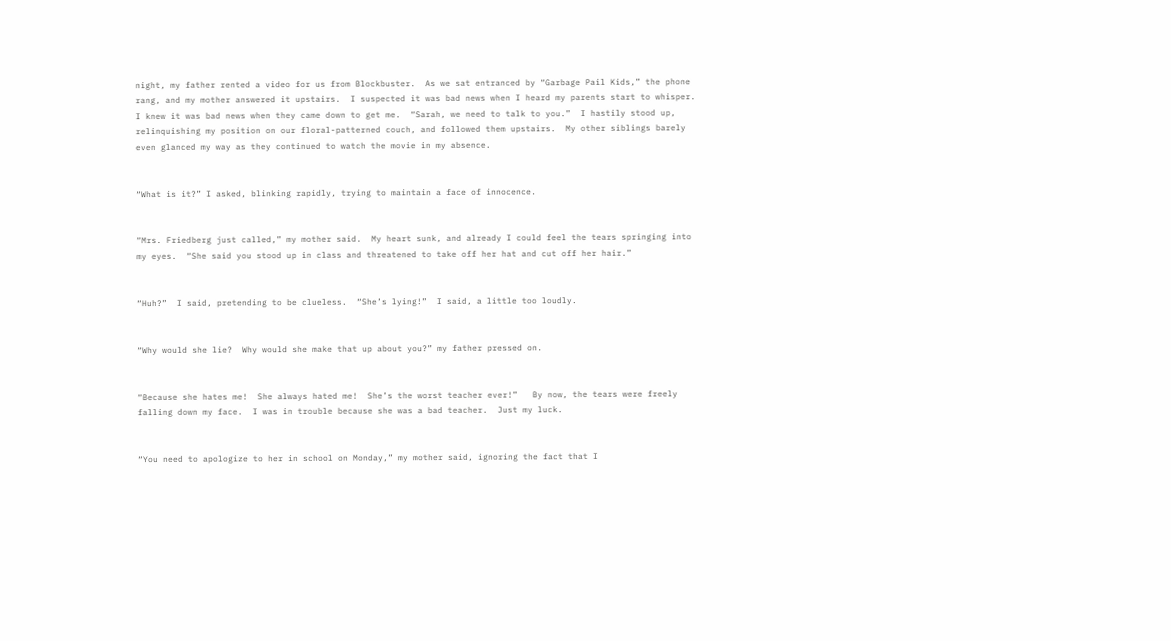night, my father rented a video for us from Blockbuster.  As we sat entranced by “Garbage Pail Kids,” the phone rang, and my mother answered it upstairs.  I suspected it was bad news when I heard my parents start to whisper.  I knew it was bad news when they came down to get me.  “Sarah, we need to talk to you.”  I hastily stood up, relinquishing my position on our floral-patterned couch, and followed them upstairs.  My other siblings barely even glanced my way as they continued to watch the movie in my absence.


“What is it?” I asked, blinking rapidly, trying to maintain a face of innocence.


“Mrs. Friedberg just called,” my mother said.  My heart sunk, and already I could feel the tears springing into my eyes.  “She said you stood up in class and threatened to take off her hat and cut off her hair.”


“Huh?”  I said, pretending to be clueless.  “She’s lying!”  I said, a little too loudly.


“Why would she lie?  Why would she make that up about you?” my father pressed on.


“Because she hates me!  She always hated me!  She’s the worst teacher ever!”   By now, the tears were freely falling down my face.  I was in trouble because she was a bad teacher.  Just my luck.


“You need to apologize to her in school on Monday,” my mother said, ignoring the fact that I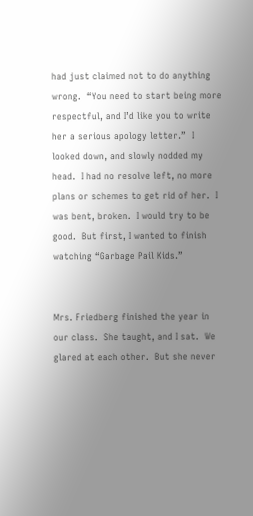had just claimed not to do anything wrong.  “You need to start being more respectful, and I’d like you to write her a serious apology letter.”  I looked down, and slowly nodded my head.  I had no resolve left, no more plans or schemes to get rid of her.  I was bent, broken.  I would try to be good.  But first, I wanted to finish watching “Garbage Pail Kids.”


Mrs. Friedberg finished the year in our class.  She taught, and I sat.  We glared at each other.  But she never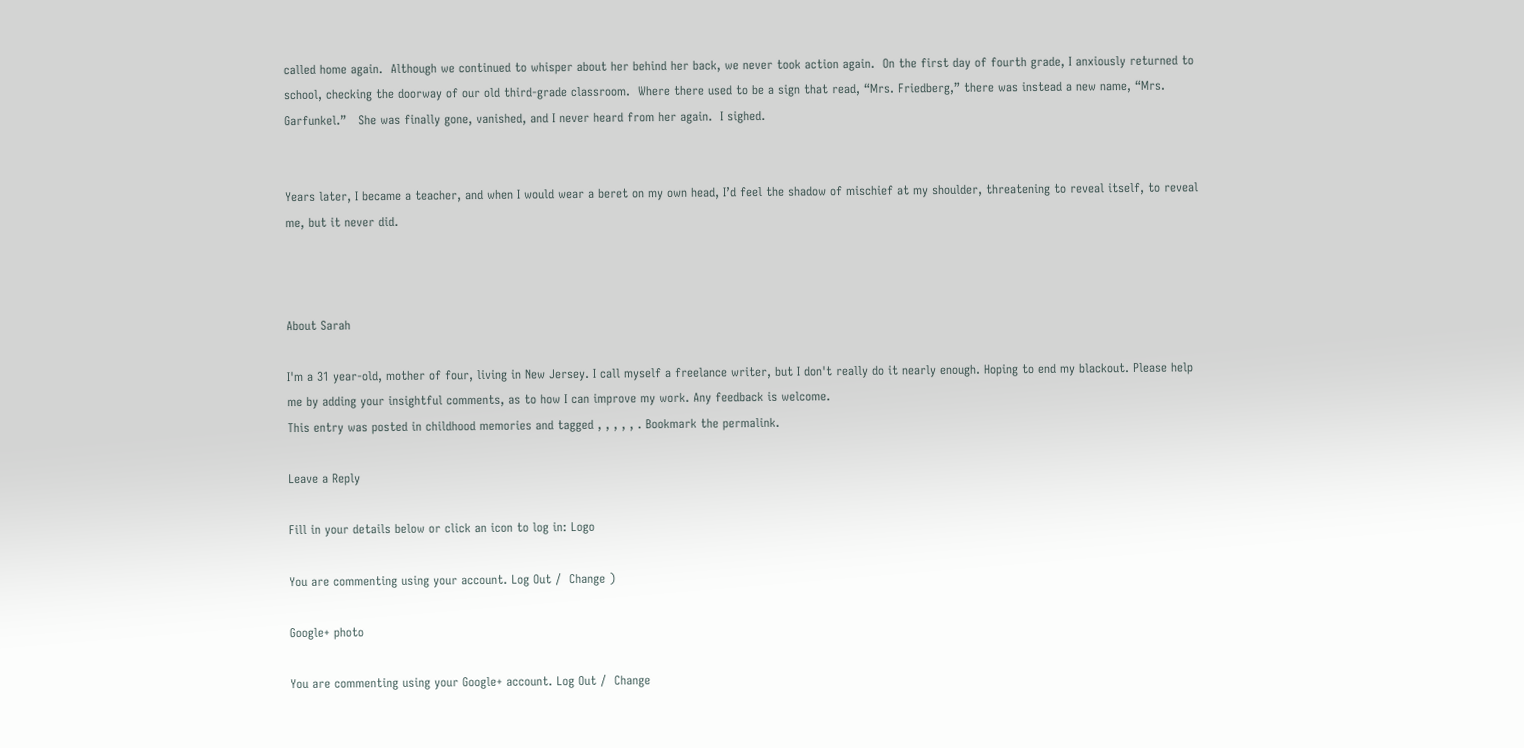called home again.  Although we continued to whisper about her behind her back, we never took action again.  On the first day of fourth grade, I anxiously returned to school, checking the doorway of our old third-grade classroom.  Where there used to be a sign that read, “Mrs. Friedberg,” there was instead a new name, “Mrs. Garfunkel.”   She was finally gone, vanished, and I never heard from her again.  I sighed.


Years later, I became a teacher, and when I would wear a beret on my own head, I’d feel the shadow of mischief at my shoulder, threatening to reveal itself, to reveal me, but it never did.



About Sarah

I'm a 31 year-old, mother of four, living in New Jersey. I call myself a freelance writer, but I don't really do it nearly enough. Hoping to end my blackout. Please help me by adding your insightful comments, as to how I can improve my work. Any feedback is welcome.
This entry was posted in childhood memories and tagged , , , , , . Bookmark the permalink.

Leave a Reply

Fill in your details below or click an icon to log in: Logo

You are commenting using your account. Log Out /  Change )

Google+ photo

You are commenting using your Google+ account. Log Out /  Change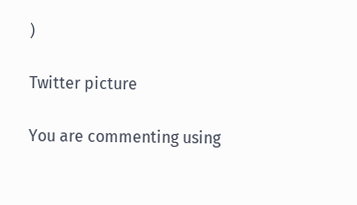)

Twitter picture

You are commenting using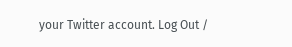your Twitter account. Log Out /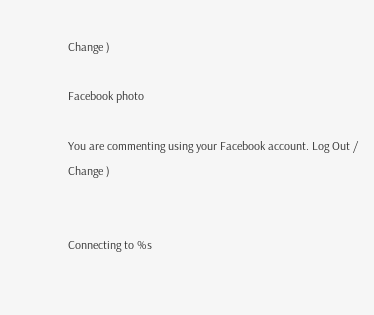Change )

Facebook photo

You are commenting using your Facebook account. Log Out /  Change )


Connecting to %s